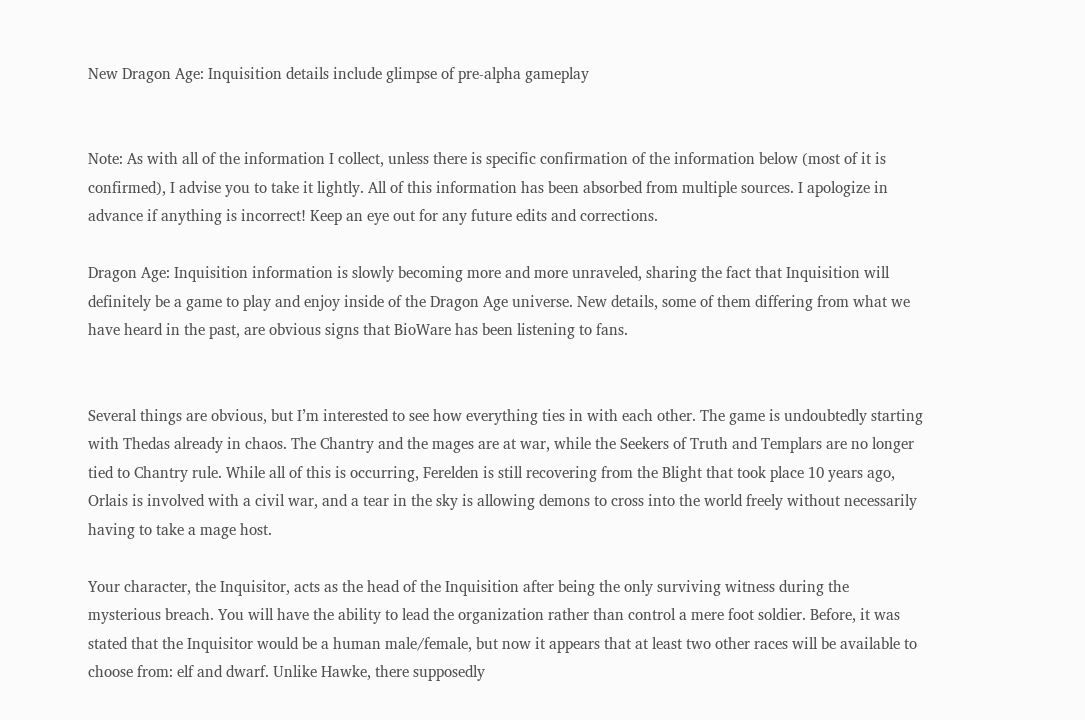New Dragon Age: Inquisition details include glimpse of pre-alpha gameplay


Note: As with all of the information I collect, unless there is specific confirmation of the information below (most of it is confirmed), I advise you to take it lightly. All of this information has been absorbed from multiple sources. I apologize in advance if anything is incorrect! Keep an eye out for any future edits and corrections.

Dragon Age: Inquisition information is slowly becoming more and more unraveled, sharing the fact that Inquisition will definitely be a game to play and enjoy inside of the Dragon Age universe. New details, some of them differing from what we have heard in the past, are obvious signs that BioWare has been listening to fans.


Several things are obvious, but I’m interested to see how everything ties in with each other. The game is undoubtedly starting with Thedas already in chaos. The Chantry and the mages are at war, while the Seekers of Truth and Templars are no longer tied to Chantry rule. While all of this is occurring, Ferelden is still recovering from the Blight that took place 10 years ago, Orlais is involved with a civil war, and a tear in the sky is allowing demons to cross into the world freely without necessarily having to take a mage host.

Your character, the Inquisitor, acts as the head of the Inquisition after being the only surviving witness during the mysterious breach. You will have the ability to lead the organization rather than control a mere foot soldier. Before, it was stated that the Inquisitor would be a human male/female, but now it appears that at least two other races will be available to choose from: elf and dwarf. Unlike Hawke, there supposedly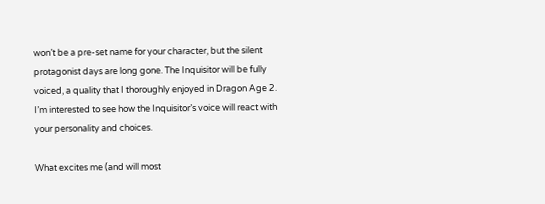won’t be a pre-set name for your character, but the silent protagonist days are long gone. The Inquisitor will be fully voiced, a quality that I thoroughly enjoyed in Dragon Age 2. I’m interested to see how the Inquisitor’s voice will react with your personality and choices.

What excites me (and will most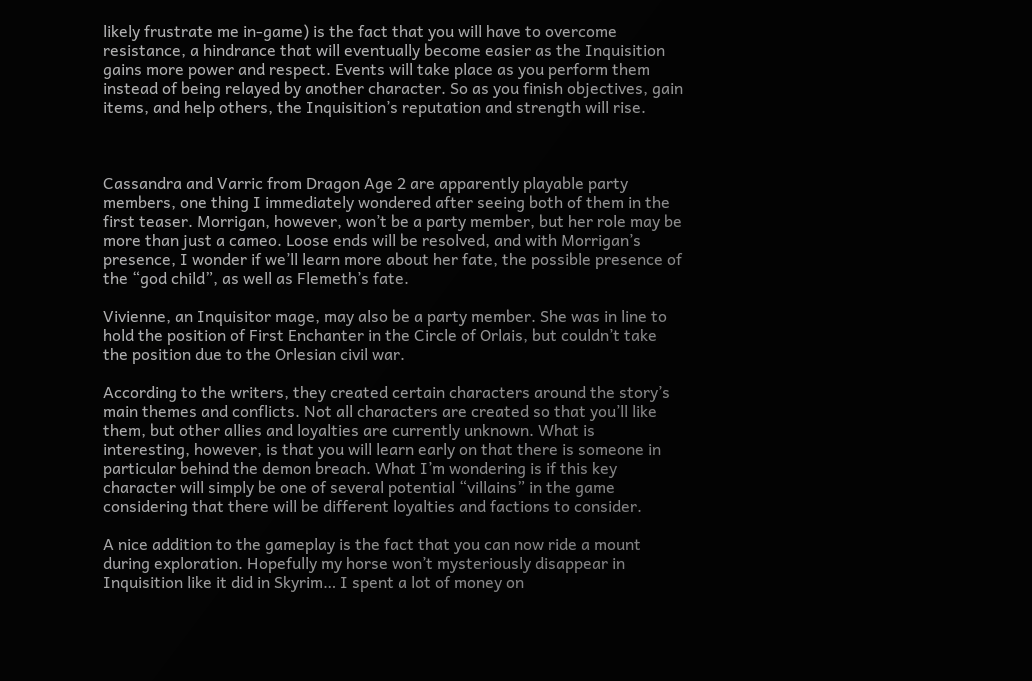likely frustrate me in-game) is the fact that you will have to overcome resistance, a hindrance that will eventually become easier as the Inquisition gains more power and respect. Events will take place as you perform them instead of being relayed by another character. So as you finish objectives, gain items, and help others, the Inquisition’s reputation and strength will rise.



Cassandra and Varric from Dragon Age 2 are apparently playable party members, one thing I immediately wondered after seeing both of them in the first teaser. Morrigan, however, won’t be a party member, but her role may be more than just a cameo. Loose ends will be resolved, and with Morrigan’s presence, I wonder if we’ll learn more about her fate, the possible presence of the “god child”, as well as Flemeth’s fate.

Vivienne, an Inquisitor mage, may also be a party member. She was in line to hold the position of First Enchanter in the Circle of Orlais, but couldn’t take the position due to the Orlesian civil war.

According to the writers, they created certain characters around the story’s main themes and conflicts. Not all characters are created so that you’ll like them, but other allies and loyalties are currently unknown. What is interesting, however, is that you will learn early on that there is someone in particular behind the demon breach. What I’m wondering is if this key character will simply be one of several potential “villains” in the game considering that there will be different loyalties and factions to consider.

A nice addition to the gameplay is the fact that you can now ride a mount during exploration. Hopefully my horse won’t mysteriously disappear in Inquisition like it did in Skyrim… I spent a lot of money on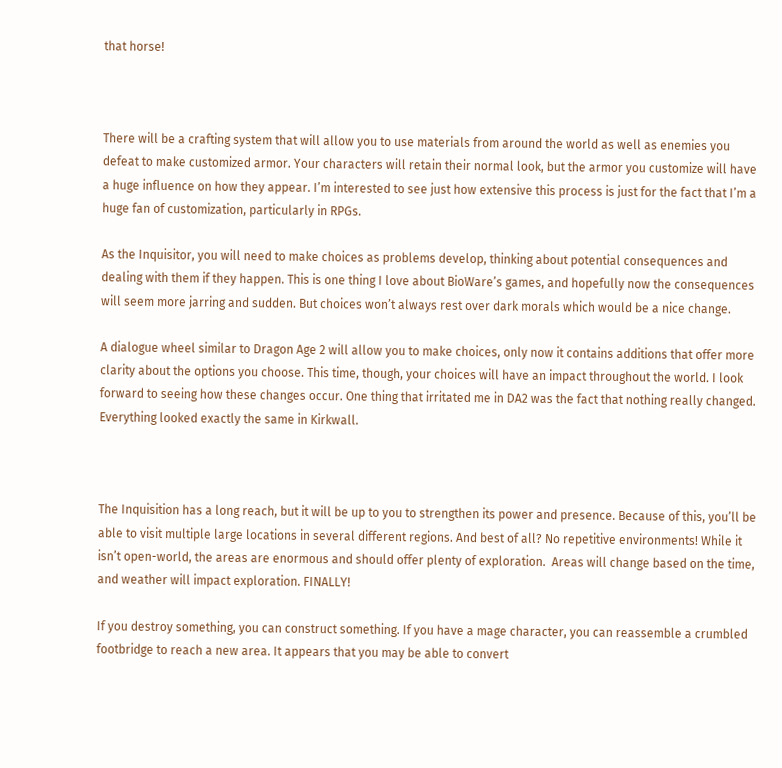that horse!



There will be a crafting system that will allow you to use materials from around the world as well as enemies you defeat to make customized armor. Your characters will retain their normal look, but the armor you customize will have a huge influence on how they appear. I’m interested to see just how extensive this process is just for the fact that I’m a huge fan of customization, particularly in RPGs.

As the Inquisitor, you will need to make choices as problems develop, thinking about potential consequences and dealing with them if they happen. This is one thing I love about BioWare’s games, and hopefully now the consequences will seem more jarring and sudden. But choices won’t always rest over dark morals which would be a nice change.

A dialogue wheel similar to Dragon Age 2 will allow you to make choices, only now it contains additions that offer more clarity about the options you choose. This time, though, your choices will have an impact throughout the world. I look forward to seeing how these changes occur. One thing that irritated me in DA2 was the fact that nothing really changed. Everything looked exactly the same in Kirkwall.



The Inquisition has a long reach, but it will be up to you to strengthen its power and presence. Because of this, you’ll be able to visit multiple large locations in several different regions. And best of all? No repetitive environments! While it isn’t open-world, the areas are enormous and should offer plenty of exploration.  Areas will change based on the time, and weather will impact exploration. FINALLY!

If you destroy something, you can construct something. If you have a mage character, you can reassemble a crumbled footbridge to reach a new area. It appears that you may be able to convert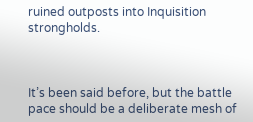ruined outposts into Inquisition strongholds.



It’s been said before, but the battle pace should be a deliberate mesh of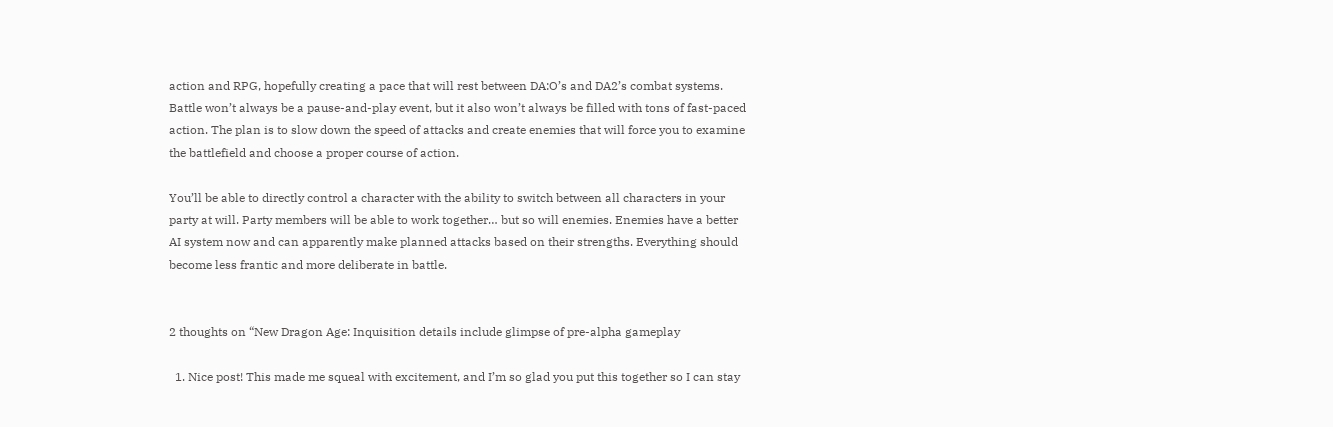action and RPG, hopefully creating a pace that will rest between DA:O’s and DA2’s combat systems. Battle won’t always be a pause-and-play event, but it also won’t always be filled with tons of fast-paced action. The plan is to slow down the speed of attacks and create enemies that will force you to examine the battlefield and choose a proper course of action.

You’ll be able to directly control a character with the ability to switch between all characters in your party at will. Party members will be able to work together… but so will enemies. Enemies have a better AI system now and can apparently make planned attacks based on their strengths. Everything should become less frantic and more deliberate in battle.


2 thoughts on “New Dragon Age: Inquisition details include glimpse of pre-alpha gameplay

  1. Nice post! This made me squeal with excitement, and I’m so glad you put this together so I can stay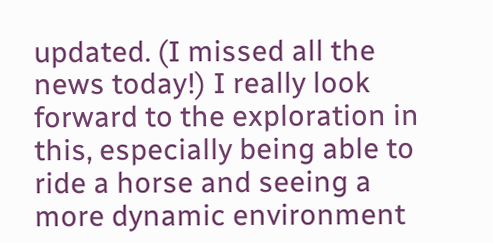updated. (I missed all the news today!) I really look forward to the exploration in this, especially being able to ride a horse and seeing a more dynamic environment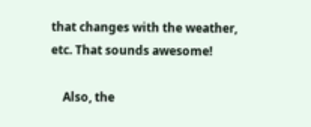that changes with the weather, etc. That sounds awesome!

    Also, the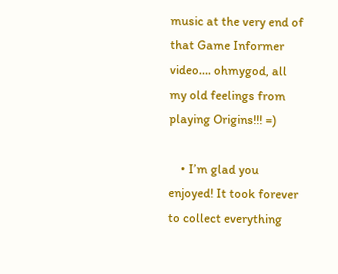music at the very end of that Game Informer video…. ohmygod, all my old feelings from playing Origins!!! =)

    • I’m glad you enjoyed! It took forever to collect everything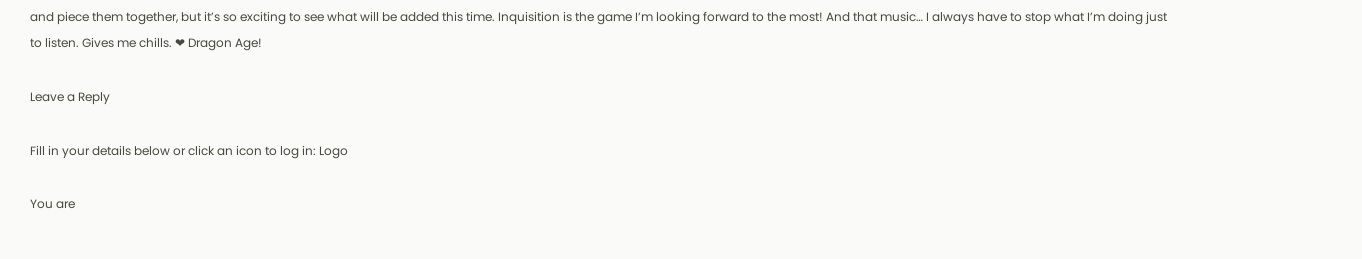and piece them together, but it’s so exciting to see what will be added this time. Inquisition is the game I’m looking forward to the most! And that music… I always have to stop what I’m doing just to listen. Gives me chills. ❤ Dragon Age!

Leave a Reply

Fill in your details below or click an icon to log in: Logo

You are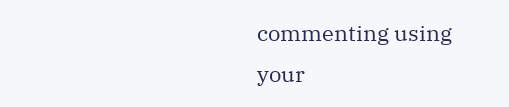commenting using your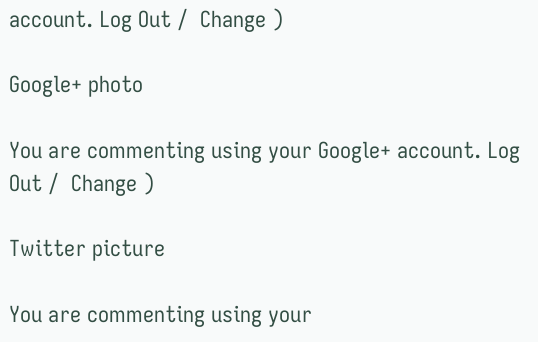account. Log Out /  Change )

Google+ photo

You are commenting using your Google+ account. Log Out /  Change )

Twitter picture

You are commenting using your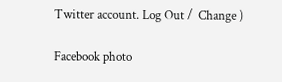Twitter account. Log Out /  Change )

Facebook photo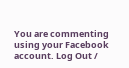You are commenting using your Facebook account. Log Out /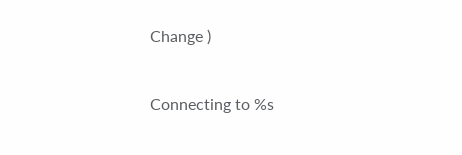Change )


Connecting to %s